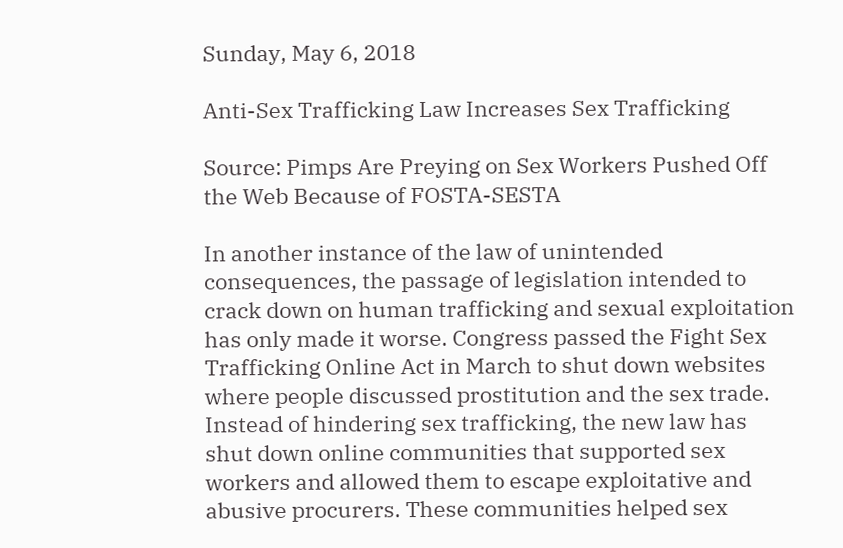Sunday, May 6, 2018

Anti-Sex Trafficking Law Increases Sex Trafficking

Source: Pimps Are Preying on Sex Workers Pushed Off the Web Because of FOSTA-SESTA

In another instance of the law of unintended consequences, the passage of legislation intended to crack down on human trafficking and sexual exploitation has only made it worse. Congress passed the Fight Sex Trafficking Online Act in March to shut down websites where people discussed prostitution and the sex trade. Instead of hindering sex trafficking, the new law has shut down online communities that supported sex workers and allowed them to escape exploitative and abusive procurers. These communities helped sex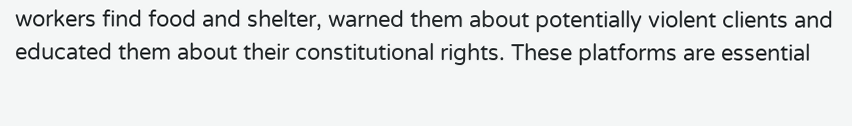workers find food and shelter, warned them about potentially violent clients and educated them about their constitutional rights. These platforms are essential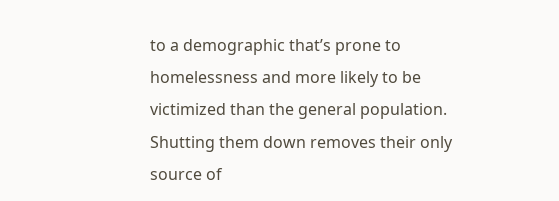to a demographic that’s prone to homelessness and more likely to be victimized than the general population. Shutting them down removes their only source of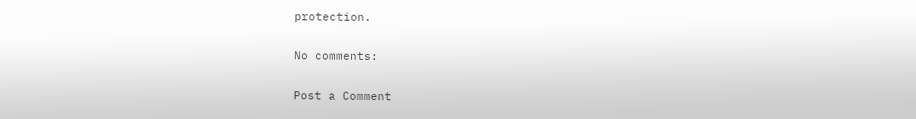protection.

No comments:

Post a Comment